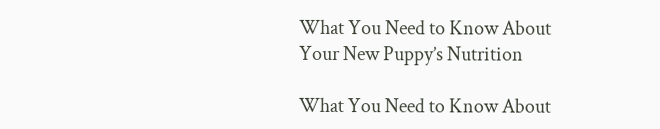What You Need to Know About Your New Puppy’s Nutrition

What You Need to Know About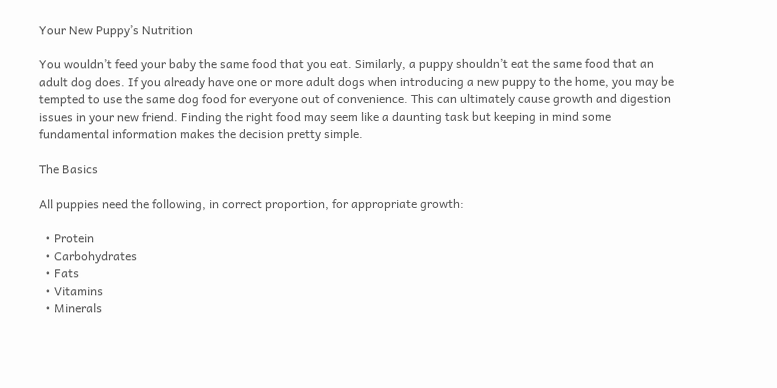Your New Puppy’s Nutrition

You wouldn’t feed your baby the same food that you eat. Similarly, a puppy shouldn’t eat the same food that an adult dog does. If you already have one or more adult dogs when introducing a new puppy to the home, you may be tempted to use the same dog food for everyone out of convenience. This can ultimately cause growth and digestion issues in your new friend. Finding the right food may seem like a daunting task but keeping in mind some fundamental information makes the decision pretty simple.

The Basics

All puppies need the following, in correct proportion, for appropriate growth:

  • Protein
  • Carbohydrates
  • Fats
  • Vitamins
  • Minerals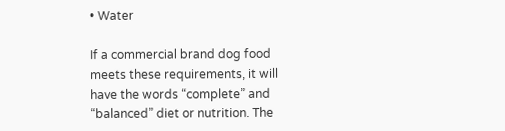• Water

If a commercial brand dog food meets these requirements, it will have the words “complete” and “balanced” diet or nutrition. The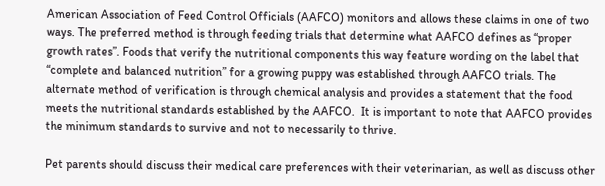American Association of Feed Control Officials (AAFCO) monitors and allows these claims in one of two ways. The preferred method is through feeding trials that determine what AAFCO defines as “proper growth rates”. Foods that verify the nutritional components this way feature wording on the label that “complete and balanced nutrition” for a growing puppy was established through AAFCO trials. The alternate method of verification is through chemical analysis and provides a statement that the food meets the nutritional standards established by the AAFCO.  It is important to note that AAFCO provides the minimum standards to survive and not to necessarily to thrive.

Pet parents should discuss their medical care preferences with their veterinarian, as well as discuss other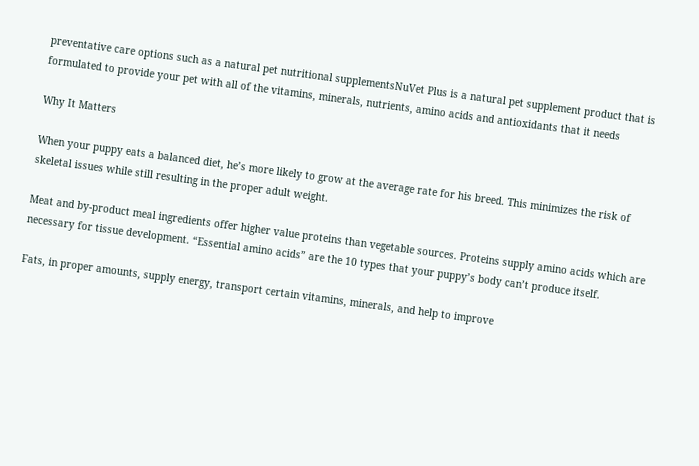preventative care options such as a natural pet nutritional supplementsNuVet Plus is a natural pet supplement product that is formulated to provide your pet with all of the vitamins, minerals, nutrients, amino acids and antioxidants that it needs

Why It Matters

When your puppy eats a balanced diet, he’s more likely to grow at the average rate for his breed. This minimizes the risk of skeletal issues while still resulting in the proper adult weight.

Meat and by-product meal ingredients offer higher value proteins than vegetable sources. Proteins supply amino acids which are necessary for tissue development. “Essential amino acids” are the 10 types that your puppy’s body can’t produce itself.

Fats, in proper amounts, supply energy, transport certain vitamins, minerals, and help to improve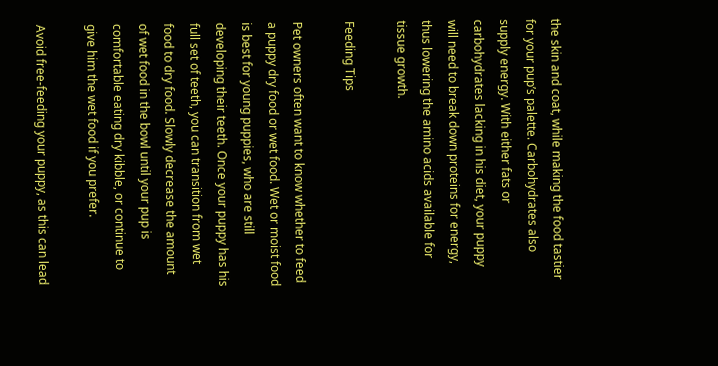the skin and coat, while making the food tastier for your pup’s palette. Carbohydrates also supply energy. With either fats or carbohydrates lacking in his diet, your puppy will need to break down proteins for energy, thus lowering the amino acids available for tissue growth.

Feeding Tips

Pet owners often want to know whether to feed a puppy dry food or wet food. Wet or moist food is best for young puppies, who are still developing their teeth. Once your puppy has his full set of teeth, you can transition from wet food to dry food. Slowly decrease the amount of wet food in the bowl until your pup is comfortable eating dry kibble, or continue to give him the wet food if you prefer.

Avoid free-feeding your puppy, as this can lead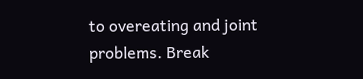to overeating and joint problems. Break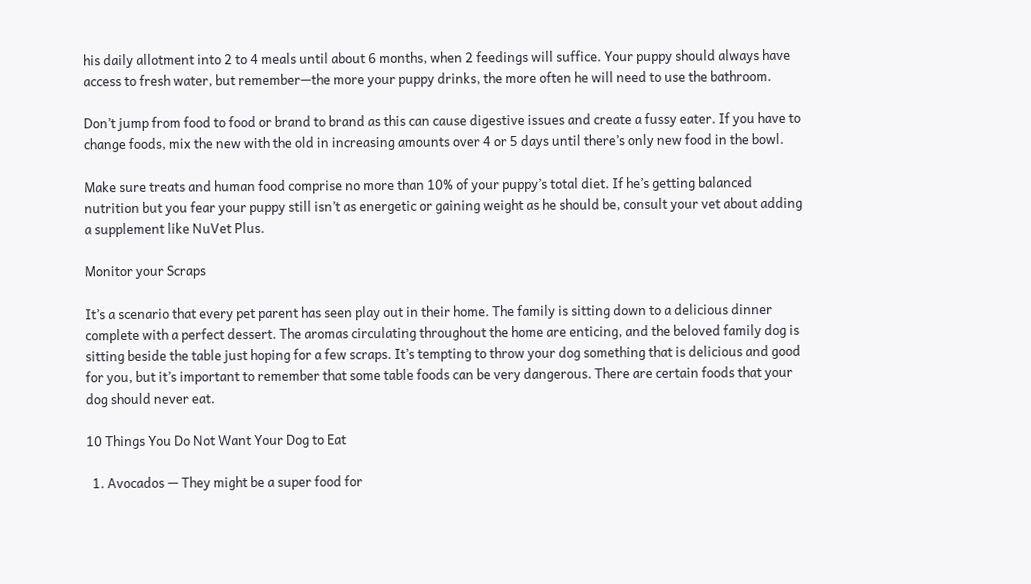his daily allotment into 2 to 4 meals until about 6 months, when 2 feedings will suffice. Your puppy should always have access to fresh water, but remember—the more your puppy drinks, the more often he will need to use the bathroom.

Don’t jump from food to food or brand to brand as this can cause digestive issues and create a fussy eater. If you have to change foods, mix the new with the old in increasing amounts over 4 or 5 days until there’s only new food in the bowl.

Make sure treats and human food comprise no more than 10% of your puppy’s total diet. If he’s getting balanced nutrition but you fear your puppy still isn’t as energetic or gaining weight as he should be, consult your vet about adding a supplement like NuVet Plus.

Monitor your Scraps

It’s a scenario that every pet parent has seen play out in their home. The family is sitting down to a delicious dinner complete with a perfect dessert. The aromas circulating throughout the home are enticing, and the beloved family dog is sitting beside the table just hoping for a few scraps. It’s tempting to throw your dog something that is delicious and good for you, but it’s important to remember that some table foods can be very dangerous. There are certain foods that your dog should never eat.

10 Things You Do Not Want Your Dog to Eat

  1. Avocados — They might be a super food for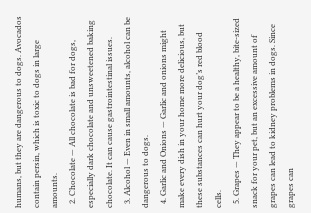humans, but they are dangerous to dogs. Avocados contain persin, which is toxic to dogs in large amounts.
  2. Chocolate — All chocolate is bad for dogs, especially dark chocolate and unsweetened baking chocolate. It can cause gastrointestinal issues.
  3. Alcohol — Even in small amounts, alcohol can be dangerous to dogs.
  4. Garlic and Onions — Garlic and onions might make every dish in your home more delicious, but these substances can hurt your dog’s red blood cells.
  5. Grapes — They appear to be a healthy, bite-sized snack for your pet, but an excessive amount of grapes can lead to kidney problems in dogs. Since grapes can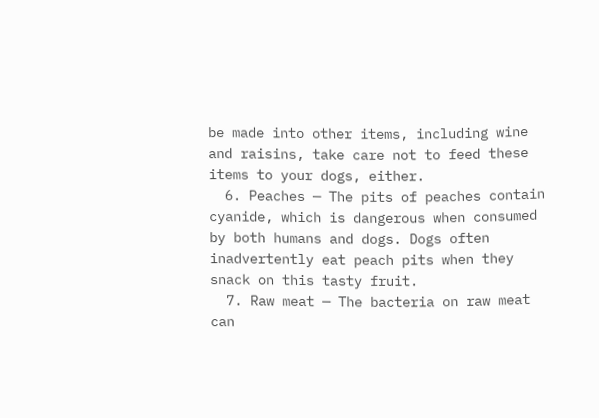be made into other items, including wine and raisins, take care not to feed these items to your dogs, either.
  6. Peaches — The pits of peaches contain cyanide, which is dangerous when consumed by both humans and dogs. Dogs often inadvertently eat peach pits when they snack on this tasty fruit.
  7. Raw meat — The bacteria on raw meat can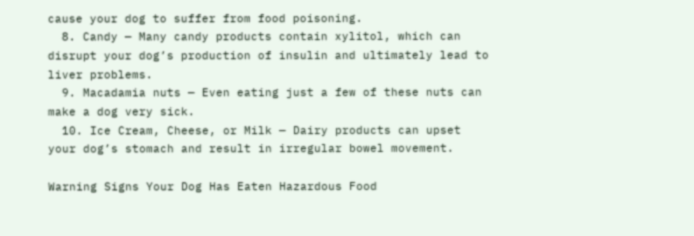cause your dog to suffer from food poisoning.
  8. Candy — Many candy products contain xylitol, which can disrupt your dog’s production of insulin and ultimately lead to liver problems.
  9. Macadamia nuts — Even eating just a few of these nuts can make a dog very sick.
  10. Ice Cream, Cheese, or Milk — Dairy products can upset your dog’s stomach and result in irregular bowel movement.

Warning Signs Your Dog Has Eaten Hazardous Food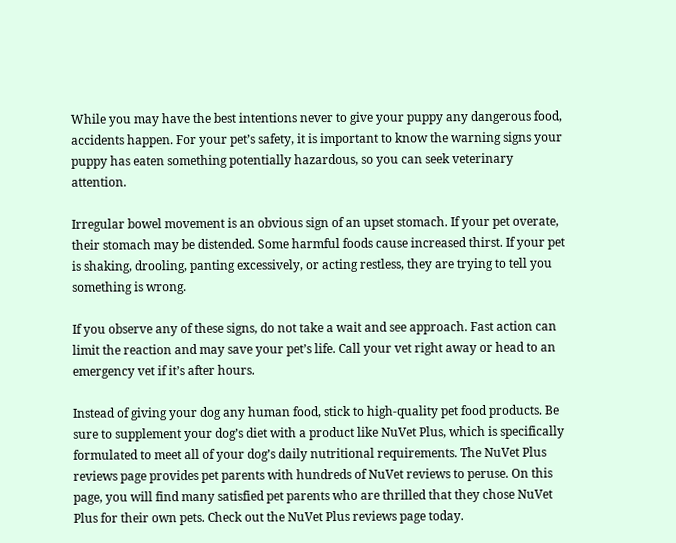While you may have the best intentions never to give your puppy any dangerous food, accidents happen. For your pet’s safety, it is important to know the warning signs your puppy has eaten something potentially hazardous, so you can seek veterinary attention.

Irregular bowel movement is an obvious sign of an upset stomach. If your pet overate, their stomach may be distended. Some harmful foods cause increased thirst. If your pet is shaking, drooling, panting excessively, or acting restless, they are trying to tell you something is wrong.

If you observe any of these signs, do not take a wait and see approach. Fast action can limit the reaction and may save your pet’s life. Call your vet right away or head to an emergency vet if it’s after hours.

Instead of giving your dog any human food, stick to high-quality pet food products. Be sure to supplement your dog’s diet with a product like NuVet Plus, which is specifically formulated to meet all of your dog’s daily nutritional requirements. The NuVet Plus reviews page provides pet parents with hundreds of NuVet reviews to peruse. On this page, you will find many satisfied pet parents who are thrilled that they chose NuVet Plus for their own pets. Check out the NuVet Plus reviews page today.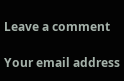Leave a comment

Your email address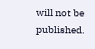will not be published.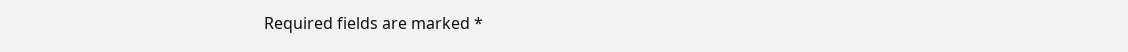Required fields are marked *